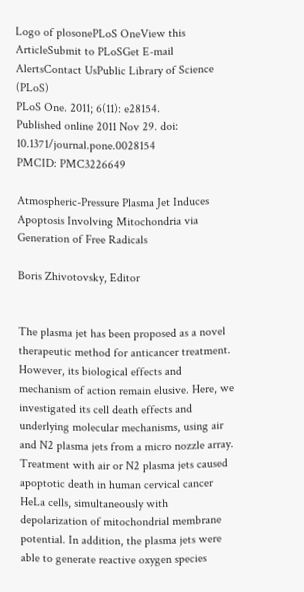Logo of plosonePLoS OneView this ArticleSubmit to PLoSGet E-mail AlertsContact UsPublic Library of Science (PLoS)
PLoS One. 2011; 6(11): e28154.
Published online 2011 Nov 29. doi:  10.1371/journal.pone.0028154
PMCID: PMC3226649

Atmospheric-Pressure Plasma Jet Induces Apoptosis Involving Mitochondria via Generation of Free Radicals

Boris Zhivotovsky, Editor


The plasma jet has been proposed as a novel therapeutic method for anticancer treatment. However, its biological effects and mechanism of action remain elusive. Here, we investigated its cell death effects and underlying molecular mechanisms, using air and N2 plasma jets from a micro nozzle array. Treatment with air or N2 plasma jets caused apoptotic death in human cervical cancer HeLa cells, simultaneously with depolarization of mitochondrial membrane potential. In addition, the plasma jets were able to generate reactive oxygen species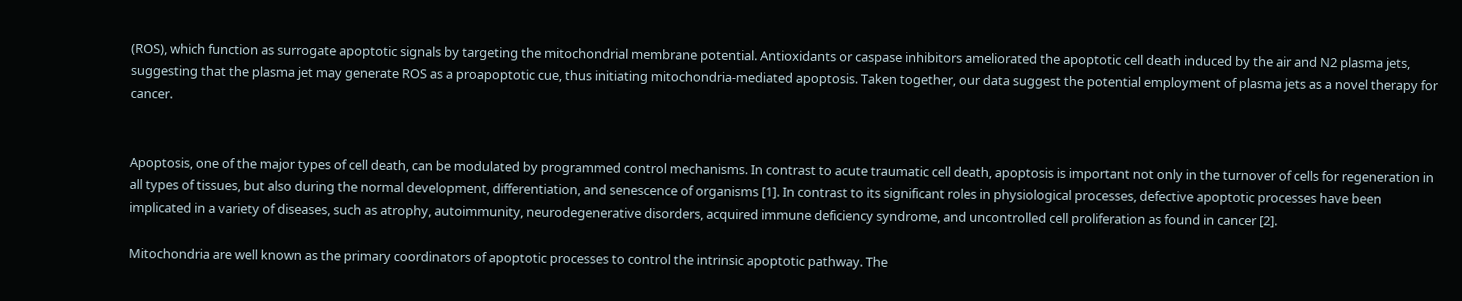(ROS), which function as surrogate apoptotic signals by targeting the mitochondrial membrane potential. Antioxidants or caspase inhibitors ameliorated the apoptotic cell death induced by the air and N2 plasma jets, suggesting that the plasma jet may generate ROS as a proapoptotic cue, thus initiating mitochondria-mediated apoptosis. Taken together, our data suggest the potential employment of plasma jets as a novel therapy for cancer.


Apoptosis, one of the major types of cell death, can be modulated by programmed control mechanisms. In contrast to acute traumatic cell death, apoptosis is important not only in the turnover of cells for regeneration in all types of tissues, but also during the normal development, differentiation, and senescence of organisms [1]. In contrast to its significant roles in physiological processes, defective apoptotic processes have been implicated in a variety of diseases, such as atrophy, autoimmunity, neurodegenerative disorders, acquired immune deficiency syndrome, and uncontrolled cell proliferation as found in cancer [2].

Mitochondria are well known as the primary coordinators of apoptotic processes to control the intrinsic apoptotic pathway. The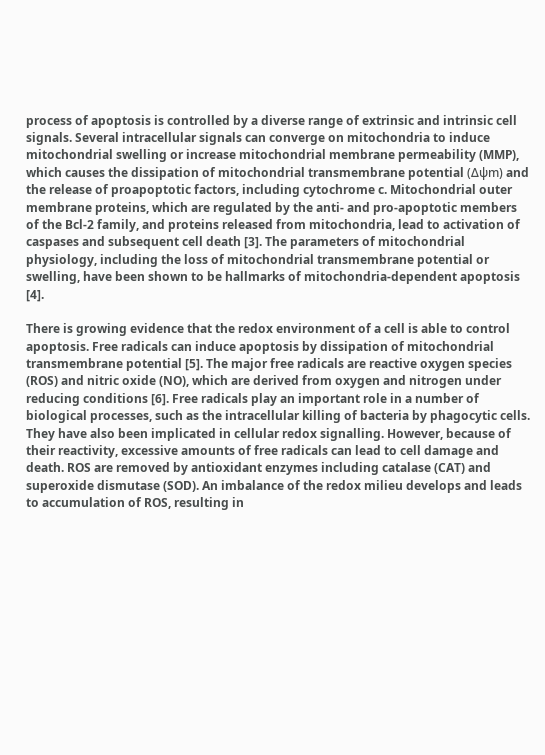process of apoptosis is controlled by a diverse range of extrinsic and intrinsic cell signals. Several intracellular signals can converge on mitochondria to induce mitochondrial swelling or increase mitochondrial membrane permeability (MMP), which causes the dissipation of mitochondrial transmembrane potential (Δψm) and the release of proapoptotic factors, including cytochrome c. Mitochondrial outer membrane proteins, which are regulated by the anti- and pro-apoptotic members of the Bcl-2 family, and proteins released from mitochondria, lead to activation of caspases and subsequent cell death [3]. The parameters of mitochondrial physiology, including the loss of mitochondrial transmembrane potential or swelling, have been shown to be hallmarks of mitochondria-dependent apoptosis [4].

There is growing evidence that the redox environment of a cell is able to control apoptosis. Free radicals can induce apoptosis by dissipation of mitochondrial transmembrane potential [5]. The major free radicals are reactive oxygen species (ROS) and nitric oxide (NO), which are derived from oxygen and nitrogen under reducing conditions [6]. Free radicals play an important role in a number of biological processes, such as the intracellular killing of bacteria by phagocytic cells. They have also been implicated in cellular redox signalling. However, because of their reactivity, excessive amounts of free radicals can lead to cell damage and death. ROS are removed by antioxidant enzymes including catalase (CAT) and superoxide dismutase (SOD). An imbalance of the redox milieu develops and leads to accumulation of ROS, resulting in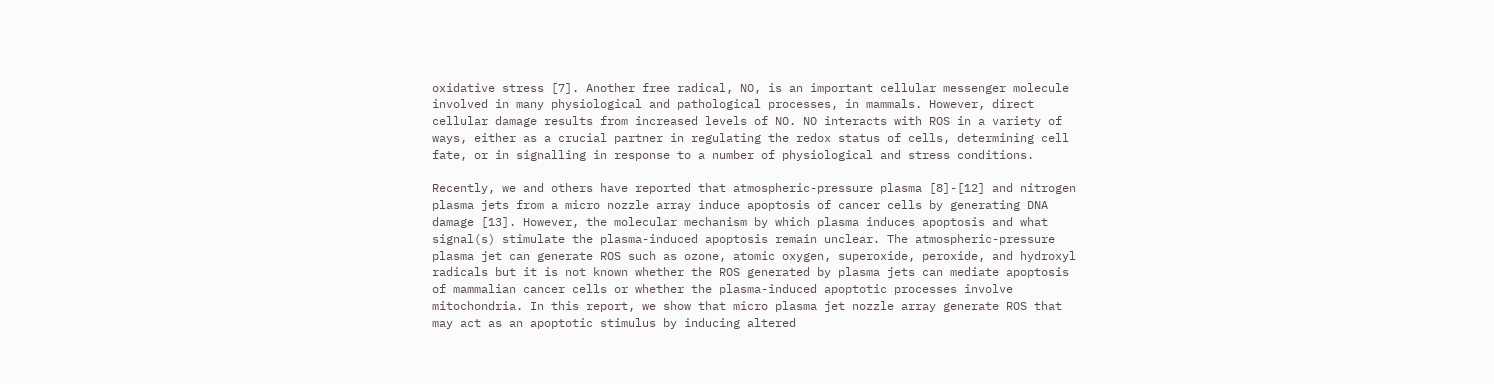oxidative stress [7]. Another free radical, NO, is an important cellular messenger molecule involved in many physiological and pathological processes, in mammals. However, direct cellular damage results from increased levels of NO. NO interacts with ROS in a variety of ways, either as a crucial partner in regulating the redox status of cells, determining cell fate, or in signalling in response to a number of physiological and stress conditions.

Recently, we and others have reported that atmospheric-pressure plasma [8]-[12] and nitrogen plasma jets from a micro nozzle array induce apoptosis of cancer cells by generating DNA damage [13]. However, the molecular mechanism by which plasma induces apoptosis and what signal(s) stimulate the plasma-induced apoptosis remain unclear. The atmospheric-pressure plasma jet can generate ROS such as ozone, atomic oxygen, superoxide, peroxide, and hydroxyl radicals but it is not known whether the ROS generated by plasma jets can mediate apoptosis of mammalian cancer cells or whether the plasma-induced apoptotic processes involve mitochondria. In this report, we show that micro plasma jet nozzle array generate ROS that may act as an apoptotic stimulus by inducing altered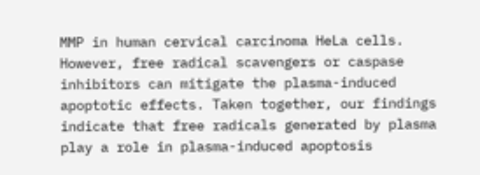MMP in human cervical carcinoma HeLa cells. However, free radical scavengers or caspase inhibitors can mitigate the plasma-induced apoptotic effects. Taken together, our findings indicate that free radicals generated by plasma play a role in plasma-induced apoptosis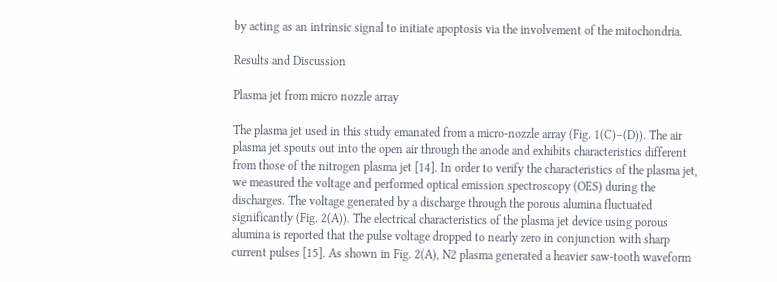by acting as an intrinsic signal to initiate apoptosis via the involvement of the mitochondria.

Results and Discussion

Plasma jet from micro nozzle array

The plasma jet used in this study emanated from a micro-nozzle array (Fig. 1(C)–(D)). The air plasma jet spouts out into the open air through the anode and exhibits characteristics different from those of the nitrogen plasma jet [14]. In order to verify the characteristics of the plasma jet, we measured the voltage and performed optical emission spectroscopy (OES) during the discharges. The voltage generated by a discharge through the porous alumina fluctuated significantly (Fig. 2(A)). The electrical characteristics of the plasma jet device using porous alumina is reported that the pulse voltage dropped to nearly zero in conjunction with sharp current pulses [15]. As shown in Fig. 2(A), N2 plasma generated a heavier saw-tooth waveform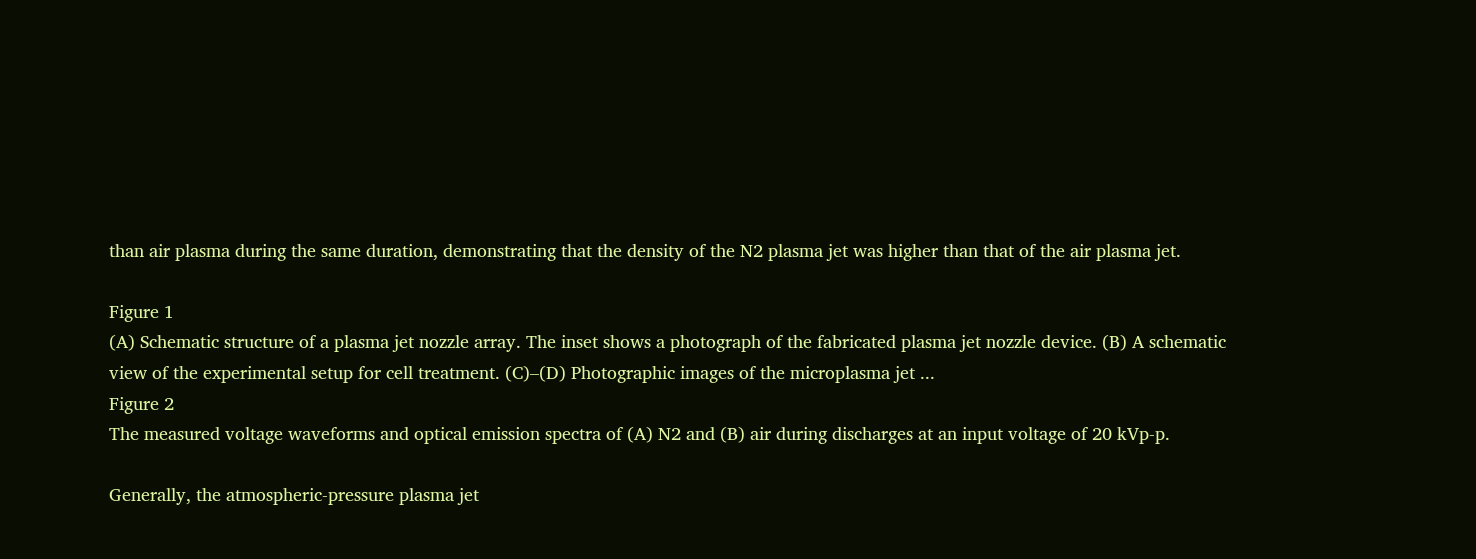than air plasma during the same duration, demonstrating that the density of the N2 plasma jet was higher than that of the air plasma jet.

Figure 1
(A) Schematic structure of a plasma jet nozzle array. The inset shows a photograph of the fabricated plasma jet nozzle device. (B) A schematic view of the experimental setup for cell treatment. (C)–(D) Photographic images of the microplasma jet ...
Figure 2
The measured voltage waveforms and optical emission spectra of (A) N2 and (B) air during discharges at an input voltage of 20 kVp-p.

Generally, the atmospheric-pressure plasma jet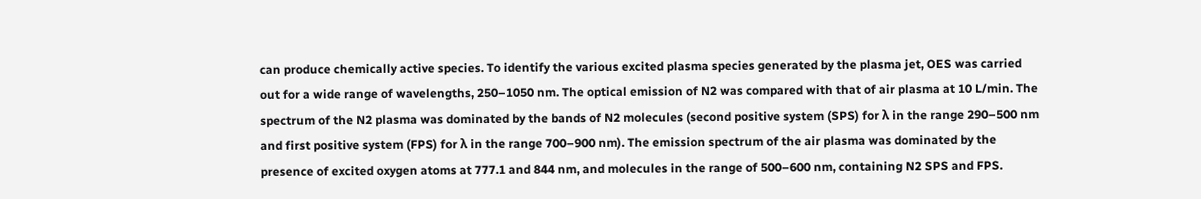can produce chemically active species. To identify the various excited plasma species generated by the plasma jet, OES was carried out for a wide range of wavelengths, 250–1050 nm. The optical emission of N2 was compared with that of air plasma at 10 L/min. The spectrum of the N2 plasma was dominated by the bands of N2 molecules (second positive system (SPS) for λ in the range 290–500 nm and first positive system (FPS) for λ in the range 700–900 nm). The emission spectrum of the air plasma was dominated by the presence of excited oxygen atoms at 777.1 and 844 nm, and molecules in the range of 500–600 nm, containing N2 SPS and FPS.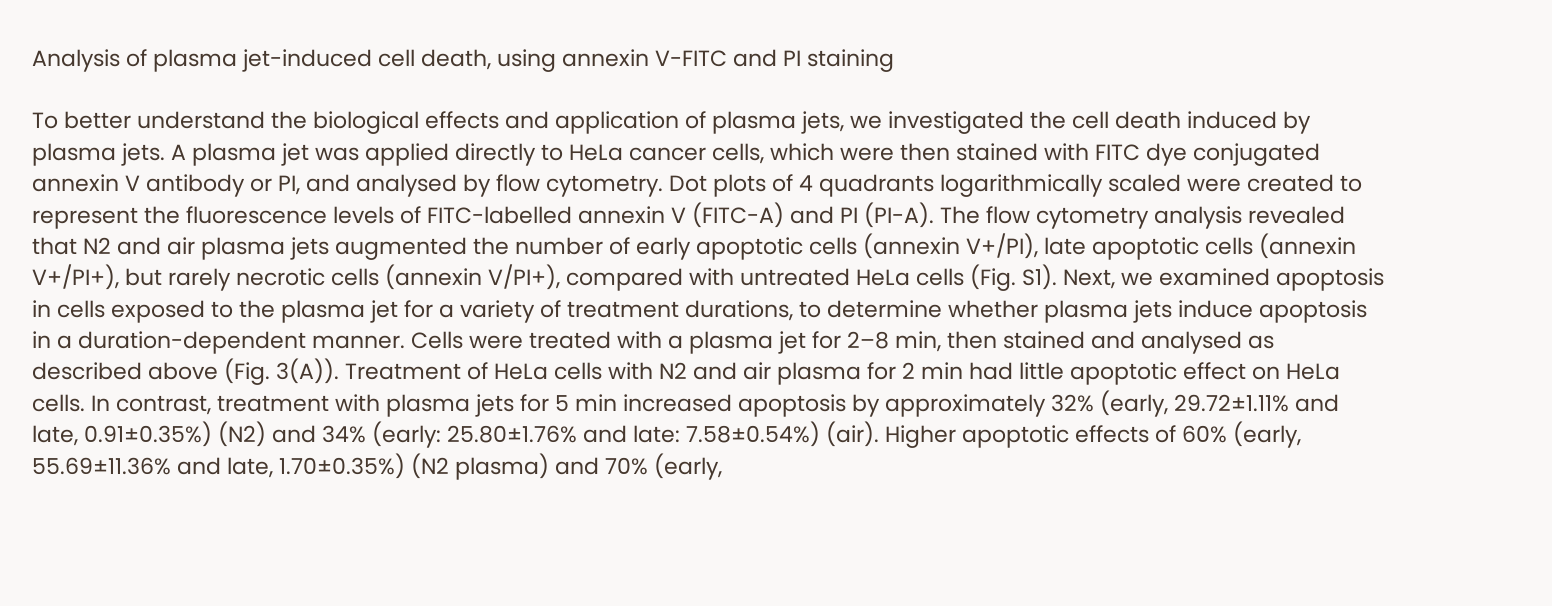Analysis of plasma jet-induced cell death, using annexin V-FITC and PI staining

To better understand the biological effects and application of plasma jets, we investigated the cell death induced by plasma jets. A plasma jet was applied directly to HeLa cancer cells, which were then stained with FITC dye conjugated annexin V antibody or PI, and analysed by flow cytometry. Dot plots of 4 quadrants logarithmically scaled were created to represent the fluorescence levels of FITC-labelled annexin V (FITC-A) and PI (PI-A). The flow cytometry analysis revealed that N2 and air plasma jets augmented the number of early apoptotic cells (annexin V+/PI), late apoptotic cells (annexin V+/PI+), but rarely necrotic cells (annexin V/PI+), compared with untreated HeLa cells (Fig. S1). Next, we examined apoptosis in cells exposed to the plasma jet for a variety of treatment durations, to determine whether plasma jets induce apoptosis in a duration-dependent manner. Cells were treated with a plasma jet for 2–8 min, then stained and analysed as described above (Fig. 3(A)). Treatment of HeLa cells with N2 and air plasma for 2 min had little apoptotic effect on HeLa cells. In contrast, treatment with plasma jets for 5 min increased apoptosis by approximately 32% (early, 29.72±1.11% and late, 0.91±0.35%) (N2) and 34% (early: 25.80±1.76% and late: 7.58±0.54%) (air). Higher apoptotic effects of 60% (early, 55.69±11.36% and late, 1.70±0.35%) (N2 plasma) and 70% (early,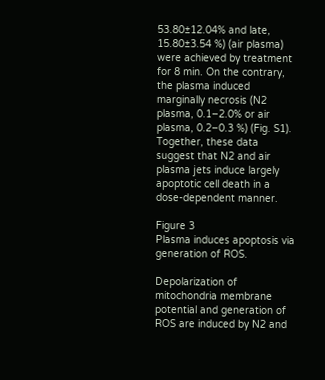53.80±12.04% and late, 15.80±3.54 %) (air plasma) were achieved by treatment for 8 min. On the contrary, the plasma induced marginally necrosis (N2 plasma, 0.1–2.0% or air plasma, 0.2–0.3 %) (Fig. S1). Together, these data suggest that N2 and air plasma jets induce largely apoptotic cell death in a dose-dependent manner.

Figure 3
Plasma induces apoptosis via generation of ROS.

Depolarization of mitochondria membrane potential and generation of ROS are induced by N2 and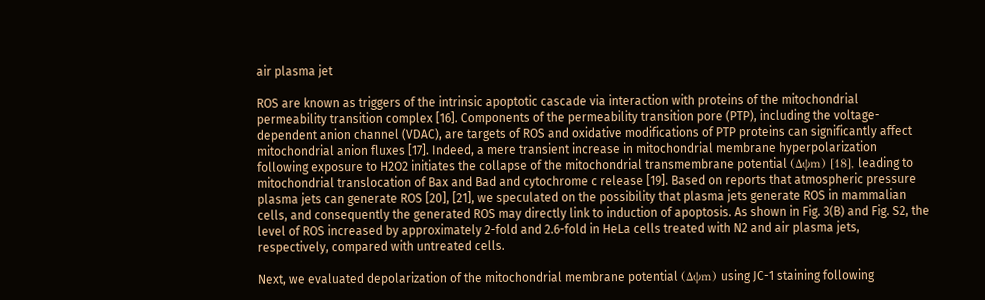air plasma jet

ROS are known as triggers of the intrinsic apoptotic cascade via interaction with proteins of the mitochondrial permeability transition complex [16]. Components of the permeability transition pore (PTP), including the voltage-dependent anion channel (VDAC), are targets of ROS and oxidative modifications of PTP proteins can significantly affect mitochondrial anion fluxes [17]. Indeed, a mere transient increase in mitochondrial membrane hyperpolarization following exposure to H2O2 initiates the collapse of the mitochondrial transmembrane potential (Δψm) [18], leading to mitochondrial translocation of Bax and Bad and cytochrome c release [19]. Based on reports that atmospheric pressure plasma jets can generate ROS [20], [21], we speculated on the possibility that plasma jets generate ROS in mammalian cells, and consequently the generated ROS may directly link to induction of apoptosis. As shown in Fig. 3(B) and Fig. S2, the level of ROS increased by approximately 2-fold and 2.6-fold in HeLa cells treated with N2 and air plasma jets, respectively, compared with untreated cells.

Next, we evaluated depolarization of the mitochondrial membrane potential (Δψm) using JC-1 staining following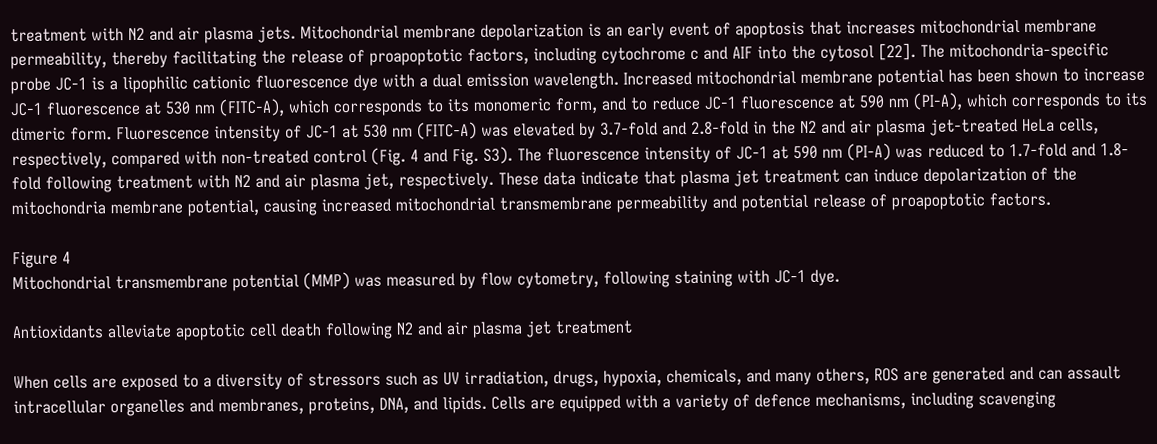treatment with N2 and air plasma jets. Mitochondrial membrane depolarization is an early event of apoptosis that increases mitochondrial membrane permeability, thereby facilitating the release of proapoptotic factors, including cytochrome c and AIF into the cytosol [22]. The mitochondria-specific probe JC-1 is a lipophilic cationic fluorescence dye with a dual emission wavelength. Increased mitochondrial membrane potential has been shown to increase JC-1 fluorescence at 530 nm (FITC-A), which corresponds to its monomeric form, and to reduce JC-1 fluorescence at 590 nm (PI-A), which corresponds to its dimeric form. Fluorescence intensity of JC-1 at 530 nm (FITC-A) was elevated by 3.7-fold and 2.8-fold in the N2 and air plasma jet-treated HeLa cells, respectively, compared with non-treated control (Fig. 4 and Fig. S3). The fluorescence intensity of JC-1 at 590 nm (PI-A) was reduced to 1.7-fold and 1.8-fold following treatment with N2 and air plasma jet, respectively. These data indicate that plasma jet treatment can induce depolarization of the mitochondria membrane potential, causing increased mitochondrial transmembrane permeability and potential release of proapoptotic factors.

Figure 4
Mitochondrial transmembrane potential (MMP) was measured by flow cytometry, following staining with JC-1 dye.

Antioxidants alleviate apoptotic cell death following N2 and air plasma jet treatment

When cells are exposed to a diversity of stressors such as UV irradiation, drugs, hypoxia, chemicals, and many others, ROS are generated and can assault intracellular organelles and membranes, proteins, DNA, and lipids. Cells are equipped with a variety of defence mechanisms, including scavenging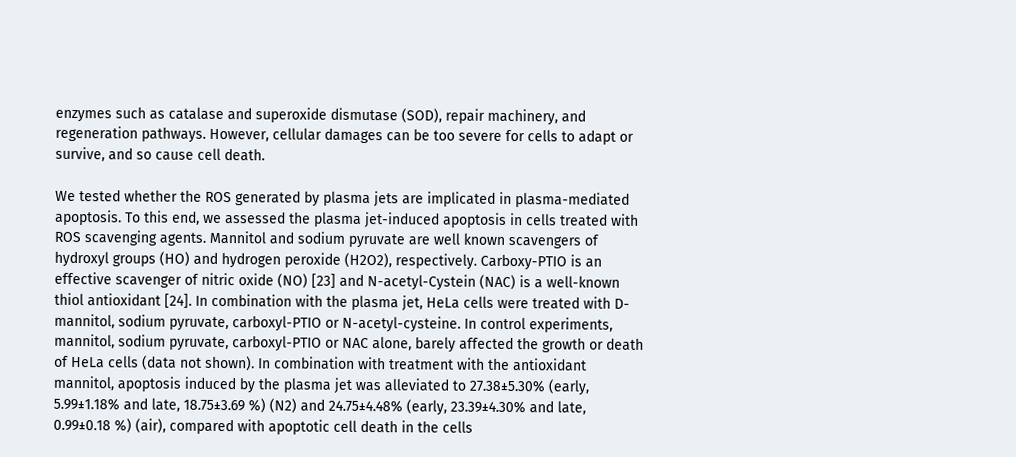enzymes such as catalase and superoxide dismutase (SOD), repair machinery, and regeneration pathways. However, cellular damages can be too severe for cells to adapt or survive, and so cause cell death.

We tested whether the ROS generated by plasma jets are implicated in plasma-mediated apoptosis. To this end, we assessed the plasma jet-induced apoptosis in cells treated with ROS scavenging agents. Mannitol and sodium pyruvate are well known scavengers of hydroxyl groups (HO) and hydrogen peroxide (H2O2), respectively. Carboxy-PTIO is an effective scavenger of nitric oxide (NO) [23] and N-acetyl-Cystein (NAC) is a well-known thiol antioxidant [24]. In combination with the plasma jet, HeLa cells were treated with D-mannitol, sodium pyruvate, carboxyl-PTIO or N-acetyl-cysteine. In control experiments, mannitol, sodium pyruvate, carboxyl-PTIO or NAC alone, barely affected the growth or death of HeLa cells (data not shown). In combination with treatment with the antioxidant mannitol, apoptosis induced by the plasma jet was alleviated to 27.38±5.30% (early, 5.99±1.18% and late, 18.75±3.69 %) (N2) and 24.75±4.48% (early, 23.39±4.30% and late, 0.99±0.18 %) (air), compared with apoptotic cell death in the cells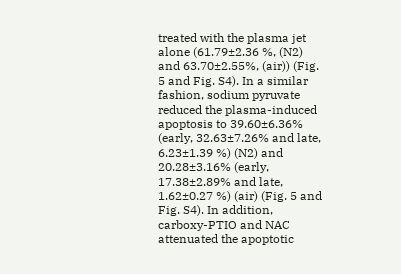treated with the plasma jet alone (61.79±2.36 %, (N2) and 63.70±2.55%, (air)) (Fig. 5 and Fig. S4). In a similar fashion, sodium pyruvate reduced the plasma-induced apoptosis to 39.60±6.36% (early, 32.63±7.26% and late, 6.23±1.39 %) (N2) and 20.28±3.16% (early, 17.38±2.89% and late, 1.62±0.27 %) (air) (Fig. 5 and Fig. S4). In addition, carboxy-PTIO and NAC attenuated the apoptotic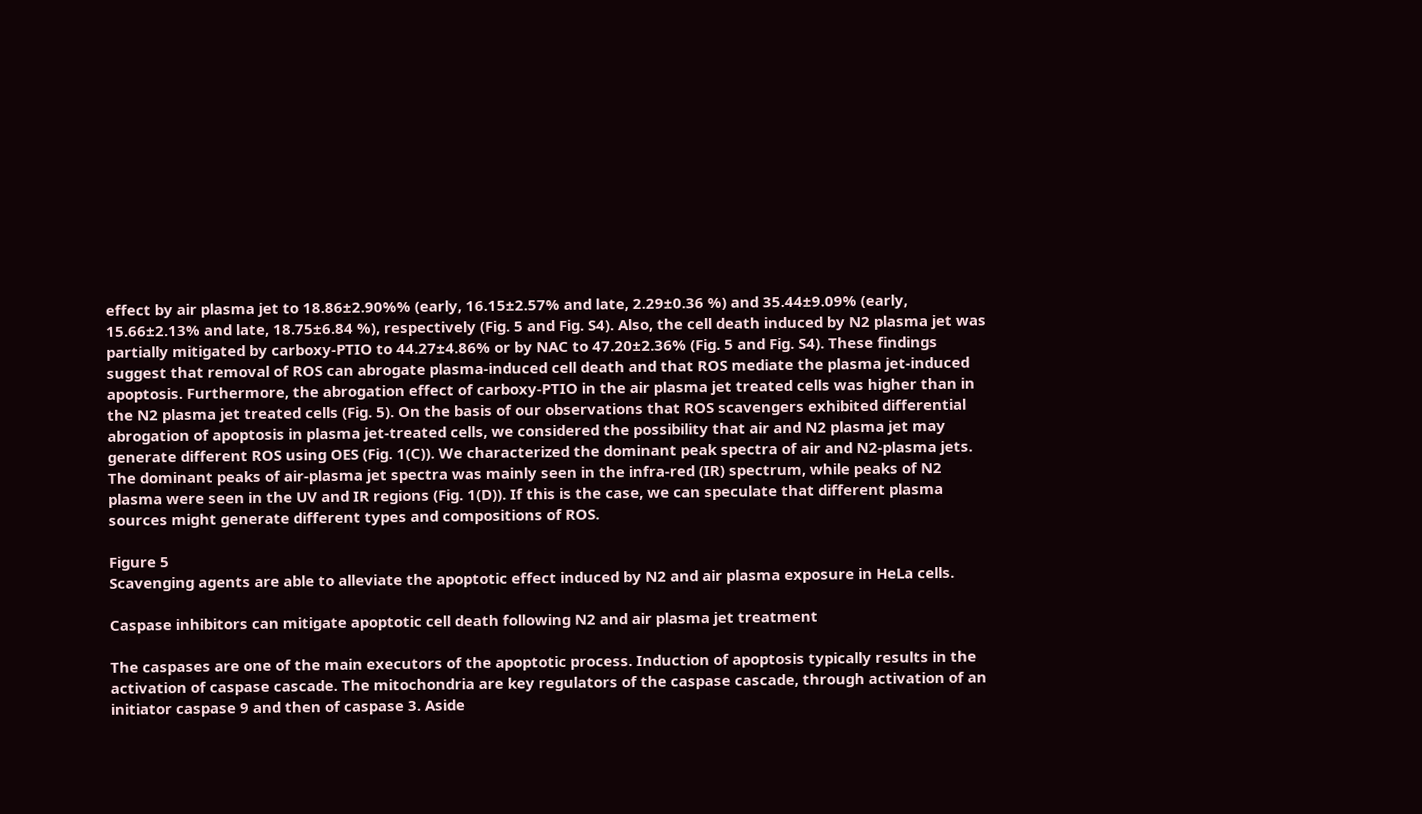effect by air plasma jet to 18.86±2.90%% (early, 16.15±2.57% and late, 2.29±0.36 %) and 35.44±9.09% (early, 15.66±2.13% and late, 18.75±6.84 %), respectively (Fig. 5 and Fig. S4). Also, the cell death induced by N2 plasma jet was partially mitigated by carboxy-PTIO to 44.27±4.86% or by NAC to 47.20±2.36% (Fig. 5 and Fig. S4). These findings suggest that removal of ROS can abrogate plasma-induced cell death and that ROS mediate the plasma jet-induced apoptosis. Furthermore, the abrogation effect of carboxy-PTIO in the air plasma jet treated cells was higher than in the N2 plasma jet treated cells (Fig. 5). On the basis of our observations that ROS scavengers exhibited differential abrogation of apoptosis in plasma jet-treated cells, we considered the possibility that air and N2 plasma jet may generate different ROS using OES (Fig. 1(C)). We characterized the dominant peak spectra of air and N2-plasma jets. The dominant peaks of air-plasma jet spectra was mainly seen in the infra-red (IR) spectrum, while peaks of N2 plasma were seen in the UV and IR regions (Fig. 1(D)). If this is the case, we can speculate that different plasma sources might generate different types and compositions of ROS.

Figure 5
Scavenging agents are able to alleviate the apoptotic effect induced by N2 and air plasma exposure in HeLa cells.

Caspase inhibitors can mitigate apoptotic cell death following N2 and air plasma jet treatment

The caspases are one of the main executors of the apoptotic process. Induction of apoptosis typically results in the activation of caspase cascade. The mitochondria are key regulators of the caspase cascade, through activation of an initiator caspase 9 and then of caspase 3. Aside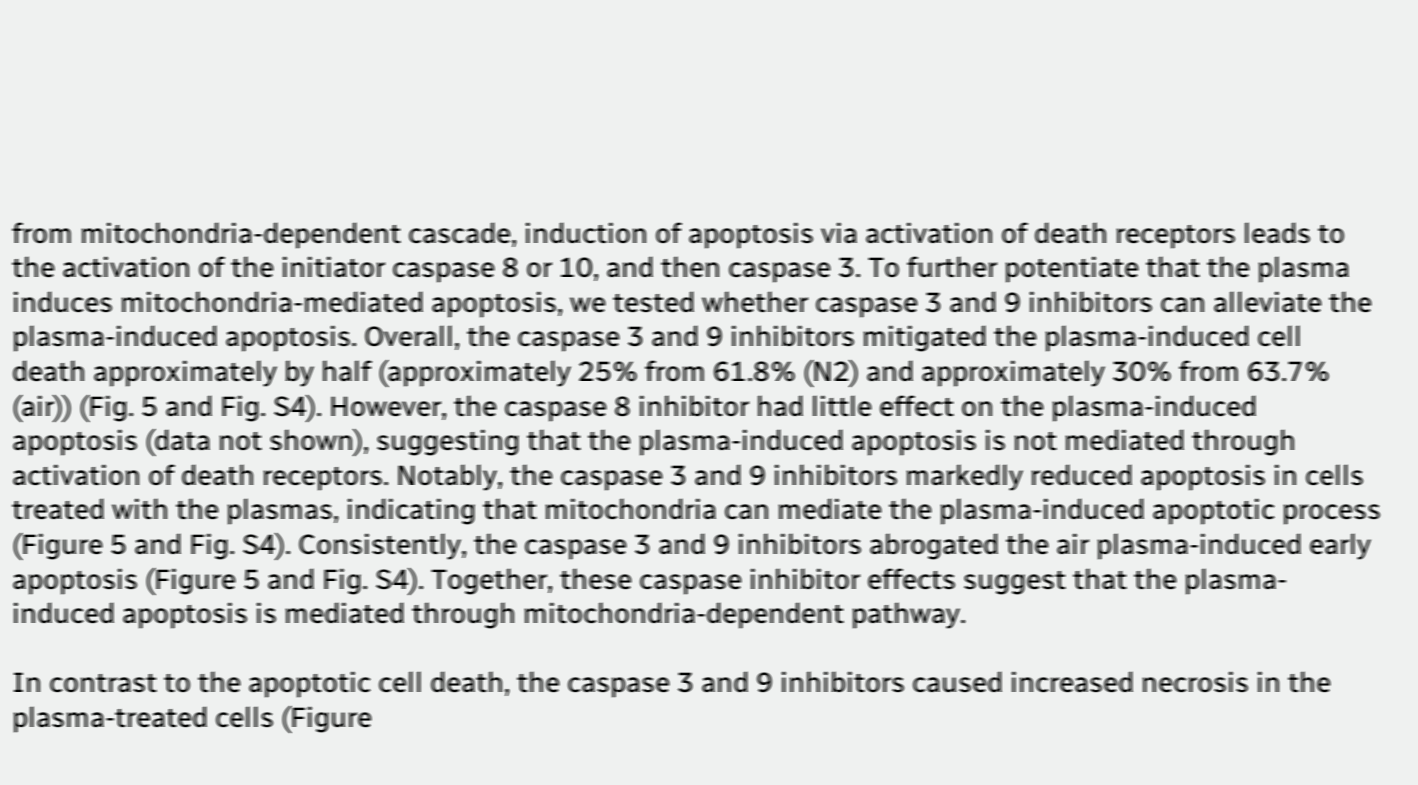from mitochondria-dependent cascade, induction of apoptosis via activation of death receptors leads to the activation of the initiator caspase 8 or 10, and then caspase 3. To further potentiate that the plasma induces mitochondria-mediated apoptosis, we tested whether caspase 3 and 9 inhibitors can alleviate the plasma-induced apoptosis. Overall, the caspase 3 and 9 inhibitors mitigated the plasma-induced cell death approximately by half (approximately 25% from 61.8% (N2) and approximately 30% from 63.7% (air)) (Fig. 5 and Fig. S4). However, the caspase 8 inhibitor had little effect on the plasma-induced apoptosis (data not shown), suggesting that the plasma-induced apoptosis is not mediated through activation of death receptors. Notably, the caspase 3 and 9 inhibitors markedly reduced apoptosis in cells treated with the plasmas, indicating that mitochondria can mediate the plasma-induced apoptotic process (Figure 5 and Fig. S4). Consistently, the caspase 3 and 9 inhibitors abrogated the air plasma-induced early apoptosis (Figure 5 and Fig. S4). Together, these caspase inhibitor effects suggest that the plasma-induced apoptosis is mediated through mitochondria-dependent pathway.

In contrast to the apoptotic cell death, the caspase 3 and 9 inhibitors caused increased necrosis in the plasma-treated cells (Figure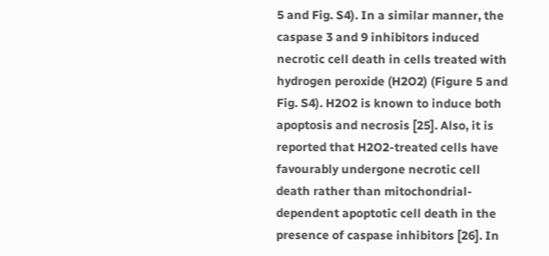5 and Fig. S4). In a similar manner, the caspase 3 and 9 inhibitors induced necrotic cell death in cells treated with hydrogen peroxide (H2O2) (Figure 5 and Fig. S4). H2O2 is known to induce both apoptosis and necrosis [25]. Also, it is reported that H2O2-treated cells have favourably undergone necrotic cell death rather than mitochondrial-dependent apoptotic cell death in the presence of caspase inhibitors [26]. In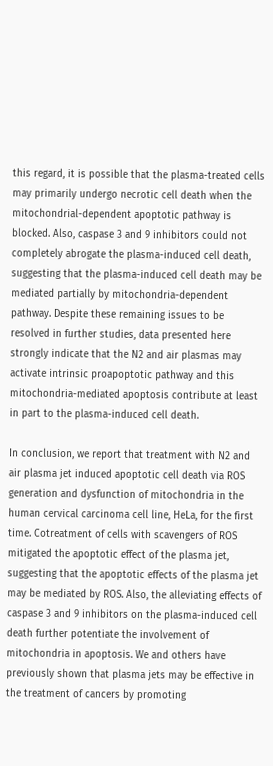this regard, it is possible that the plasma-treated cells may primarily undergo necrotic cell death when the mitochondrial-dependent apoptotic pathway is blocked. Also, caspase 3 and 9 inhibitors could not completely abrogate the plasma-induced cell death, suggesting that the plasma-induced cell death may be mediated partially by mitochondria-dependent pathway. Despite these remaining issues to be resolved in further studies, data presented here strongly indicate that the N2 and air plasmas may activate intrinsic proapoptotic pathway and this mitochondria-mediated apoptosis contribute at least in part to the plasma-induced cell death.

In conclusion, we report that treatment with N2 and air plasma jet induced apoptotic cell death via ROS generation and dysfunction of mitochondria in the human cervical carcinoma cell line, HeLa, for the first time. Cotreatment of cells with scavengers of ROS mitigated the apoptotic effect of the plasma jet, suggesting that the apoptotic effects of the plasma jet may be mediated by ROS. Also, the alleviating effects of caspase 3 and 9 inhibitors on the plasma-induced cell death further potentiate the involvement of mitochondria in apoptosis. We and others have previously shown that plasma jets may be effective in the treatment of cancers by promoting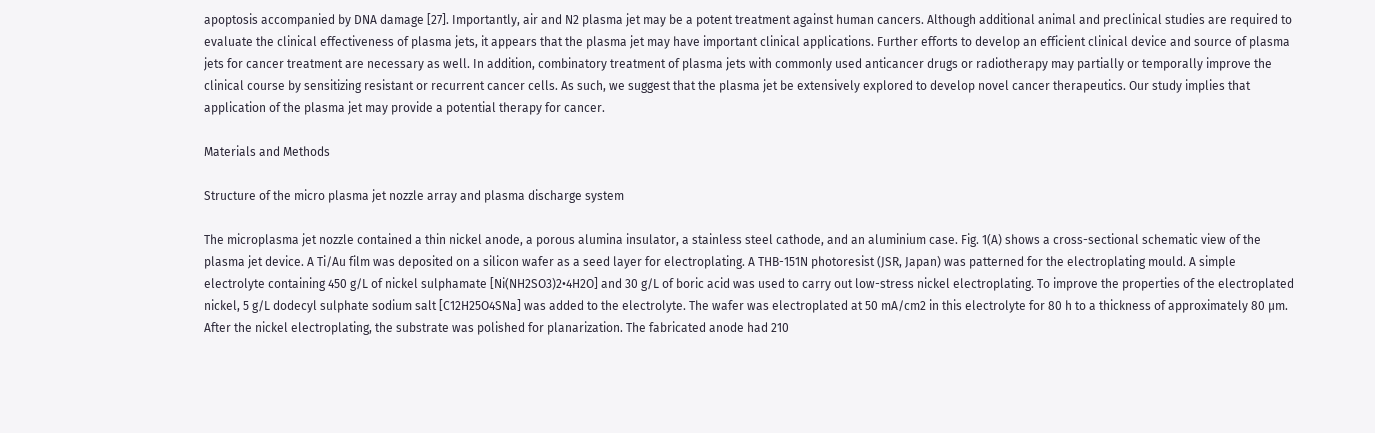apoptosis accompanied by DNA damage [27]. Importantly, air and N2 plasma jet may be a potent treatment against human cancers. Although additional animal and preclinical studies are required to evaluate the clinical effectiveness of plasma jets, it appears that the plasma jet may have important clinical applications. Further efforts to develop an efficient clinical device and source of plasma jets for cancer treatment are necessary as well. In addition, combinatory treatment of plasma jets with commonly used anticancer drugs or radiotherapy may partially or temporally improve the clinical course by sensitizing resistant or recurrent cancer cells. As such, we suggest that the plasma jet be extensively explored to develop novel cancer therapeutics. Our study implies that application of the plasma jet may provide a potential therapy for cancer.

Materials and Methods

Structure of the micro plasma jet nozzle array and plasma discharge system

The microplasma jet nozzle contained a thin nickel anode, a porous alumina insulator, a stainless steel cathode, and an aluminium case. Fig. 1(A) shows a cross-sectional schematic view of the plasma jet device. A Ti/Au film was deposited on a silicon wafer as a seed layer for electroplating. A THB-151N photoresist (JSR, Japan) was patterned for the electroplating mould. A simple electrolyte containing 450 g/L of nickel sulphamate [Ni(NH2SO3)2•4H2O] and 30 g/L of boric acid was used to carry out low-stress nickel electroplating. To improve the properties of the electroplated nickel, 5 g/L dodecyl sulphate sodium salt [C12H25O4SNa] was added to the electrolyte. The wafer was electroplated at 50 mA/cm2 in this electrolyte for 80 h to a thickness of approximately 80 µm. After the nickel electroplating, the substrate was polished for planarization. The fabricated anode had 210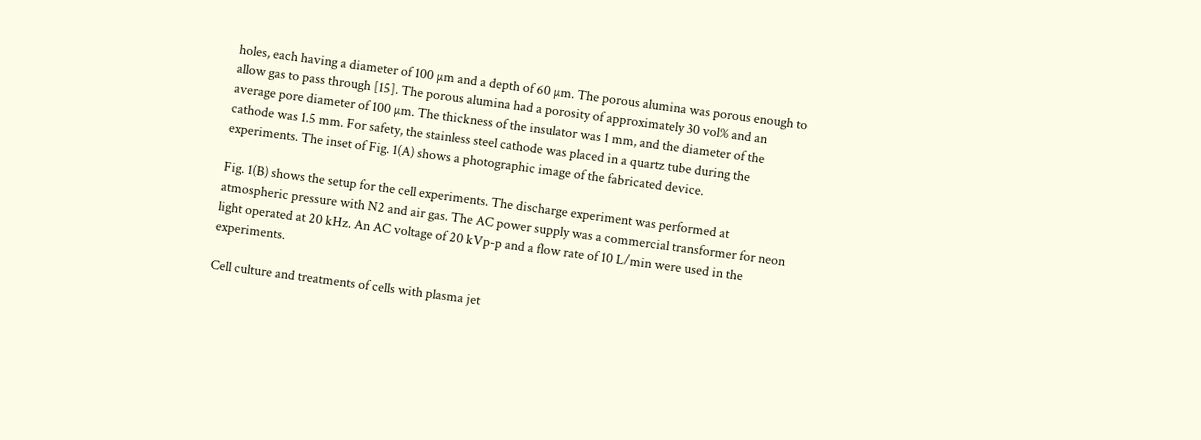holes, each having a diameter of 100 µm and a depth of 60 µm. The porous alumina was porous enough to allow gas to pass through [15]. The porous alumina had a porosity of approximately 30 vol% and an average pore diameter of 100 µm. The thickness of the insulator was 1 mm, and the diameter of the cathode was 1.5 mm. For safety, the stainless steel cathode was placed in a quartz tube during the experiments. The inset of Fig. 1(A) shows a photographic image of the fabricated device.

Fig. 1(B) shows the setup for the cell experiments. The discharge experiment was performed at atmospheric pressure with N2 and air gas. The AC power supply was a commercial transformer for neon light operated at 20 kHz. An AC voltage of 20 kVp-p and a flow rate of 10 L/min were used in the experiments.

Cell culture and treatments of cells with plasma jet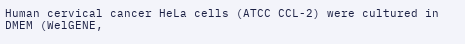Human cervical cancer HeLa cells (ATCC CCL-2) were cultured in DMEM (WelGENE,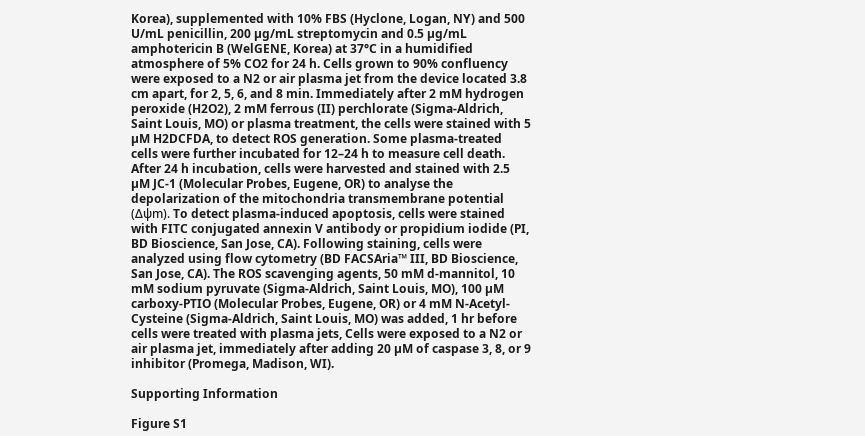Korea), supplemented with 10% FBS (Hyclone, Logan, NY) and 500 U/mL penicillin, 200 µg/mL streptomycin and 0.5 µg/mL amphotericin B (WelGENE, Korea) at 37°C in a humidified atmosphere of 5% CO2 for 24 h. Cells grown to 90% confluency were exposed to a N2 or air plasma jet from the device located 3.8 cm apart, for 2, 5, 6, and 8 min. Immediately after 2 mM hydrogen peroxide (H2O2), 2 mM ferrous (II) perchlorate (Sigma-Aldrich, Saint Louis, MO) or plasma treatment, the cells were stained with 5 µM H2DCFDA, to detect ROS generation. Some plasma-treated cells were further incubated for 12–24 h to measure cell death. After 24 h incubation, cells were harvested and stained with 2.5 µM JC-1 (Molecular Probes, Eugene, OR) to analyse the depolarization of the mitochondria transmembrane potential (Δψm). To detect plasma-induced apoptosis, cells were stained with FITC conjugated annexin V antibody or propidium iodide (PI, BD Bioscience, San Jose, CA). Following staining, cells were analyzed using flow cytometry (BD FACSAria™ III, BD Bioscience, San Jose, CA). The ROS scavenging agents, 50 mM d-mannitol, 10 mM sodium pyruvate (Sigma-Aldrich, Saint Louis, MO), 100 µM carboxy-PTIO (Molecular Probes, Eugene, OR) or 4 mM N-Acetyl-Cysteine (Sigma-Aldrich, Saint Louis, MO) was added, 1 hr before cells were treated with plasma jets, Cells were exposed to a N2 or air plasma jet, immediately after adding 20 µM of caspase 3, 8, or 9 inhibitor (Promega, Madison, WI).

Supporting Information

Figure S1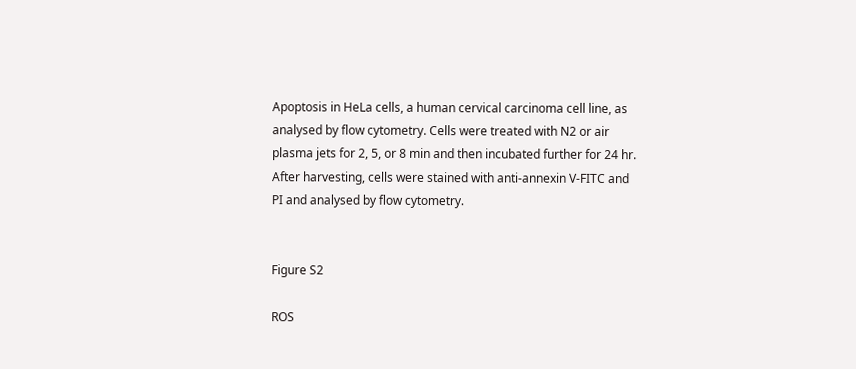Apoptosis in HeLa cells, a human cervical carcinoma cell line, as analysed by flow cytometry. Cells were treated with N2 or air plasma jets for 2, 5, or 8 min and then incubated further for 24 hr. After harvesting, cells were stained with anti-annexin V-FITC and PI and analysed by flow cytometry.


Figure S2

ROS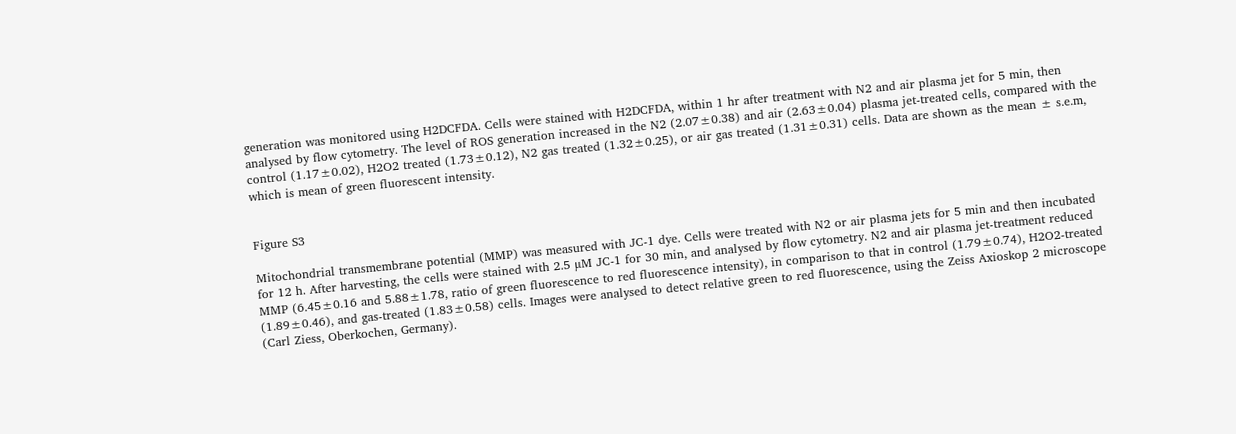generation was monitored using H2DCFDA. Cells were stained with H2DCFDA, within 1 hr after treatment with N2 and air plasma jet for 5 min, then analysed by flow cytometry. The level of ROS generation increased in the N2 (2.07±0.38) and air (2.63±0.04) plasma jet-treated cells, compared with the control (1.17±0.02), H2O2 treated (1.73±0.12), N2 gas treated (1.32±0.25), or air gas treated (1.31±0.31) cells. Data are shown as the mean ± s.e.m, which is mean of green fluorescent intensity.


Figure S3

Mitochondrial transmembrane potential (MMP) was measured with JC-1 dye. Cells were treated with N2 or air plasma jets for 5 min and then incubated for 12 h. After harvesting, the cells were stained with 2.5 µM JC-1 for 30 min, and analysed by flow cytometry. N2 and air plasma jet-treatment reduced MMP (6.45±0.16 and 5.88±1.78, ratio of green fluorescence to red fluorescence intensity), in comparison to that in control (1.79±0.74), H2O2-treated (1.89±0.46), and gas-treated (1.83±0.58) cells. Images were analysed to detect relative green to red fluorescence, using the Zeiss Axioskop 2 microscope (Carl Ziess, Oberkochen, Germany).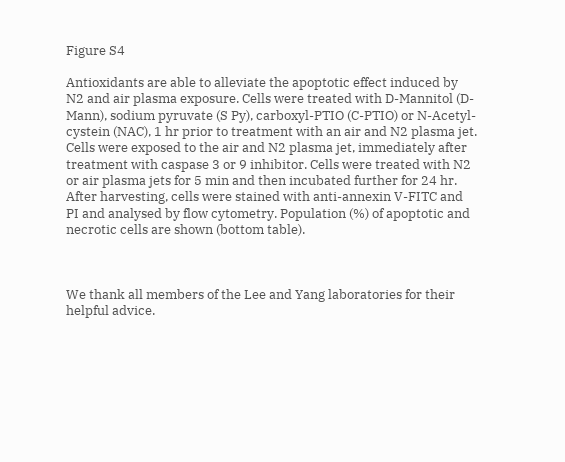Figure S4

Antioxidants are able to alleviate the apoptotic effect induced by N2 and air plasma exposure. Cells were treated with D-Mannitol (D-Mann), sodium pyruvate (S Py), carboxyl-PTIO (C-PTIO) or N-Acetyl-cystein (NAC), 1 hr prior to treatment with an air and N2 plasma jet. Cells were exposed to the air and N2 plasma jet, immediately after treatment with caspase 3 or 9 inhibitor. Cells were treated with N2 or air plasma jets for 5 min and then incubated further for 24 hr. After harvesting, cells were stained with anti-annexin V-FITC and PI and analysed by flow cytometry. Population (%) of apoptotic and necrotic cells are shown (bottom table).



We thank all members of the Lee and Yang laboratories for their helpful advice.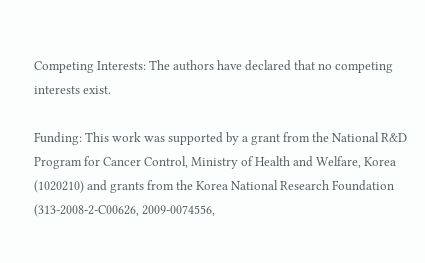Competing Interests: The authors have declared that no competing interests exist.

Funding: This work was supported by a grant from the National R&D Program for Cancer Control, Ministry of Health and Welfare, Korea (1020210) and grants from the Korea National Research Foundation (313-2008-2-C00626, 2009-0074556,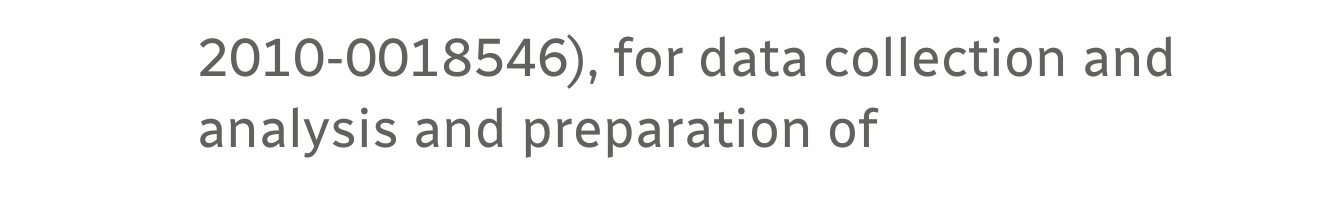2010-0018546), for data collection and analysis and preparation of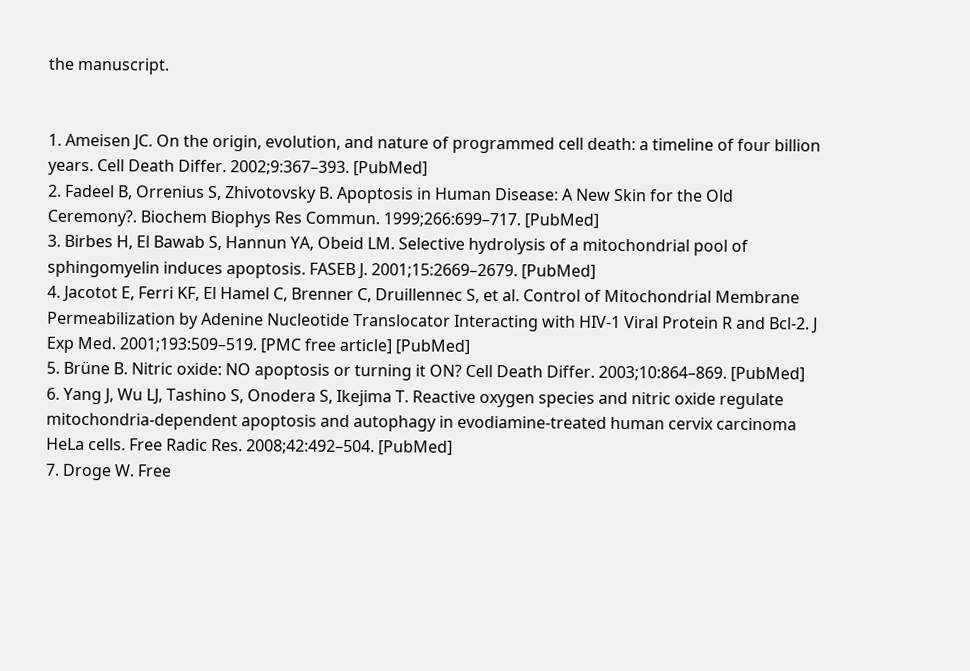the manuscript.


1. Ameisen JC. On the origin, evolution, and nature of programmed cell death: a timeline of four billion years. Cell Death Differ. 2002;9:367–393. [PubMed]
2. Fadeel B, Orrenius S, Zhivotovsky B. Apoptosis in Human Disease: A New Skin for the Old Ceremony?. Biochem Biophys Res Commun. 1999;266:699–717. [PubMed]
3. Birbes H, El Bawab S, Hannun YA, Obeid LM. Selective hydrolysis of a mitochondrial pool of sphingomyelin induces apoptosis. FASEB J. 2001;15:2669–2679. [PubMed]
4. Jacotot E, Ferri KF, El Hamel C, Brenner C, Druillennec S, et al. Control of Mitochondrial Membrane Permeabilization by Adenine Nucleotide Translocator Interacting with HIV-1 Viral Protein R and Bcl-2. J Exp Med. 2001;193:509–519. [PMC free article] [PubMed]
5. Brüne B. Nitric oxide: NO apoptosis or turning it ON? Cell Death Differ. 2003;10:864–869. [PubMed]
6. Yang J, Wu LJ, Tashino S, Onodera S, Ikejima T. Reactive oxygen species and nitric oxide regulate mitochondria-dependent apoptosis and autophagy in evodiamine-treated human cervix carcinoma HeLa cells. Free Radic Res. 2008;42:492–504. [PubMed]
7. Droge W. Free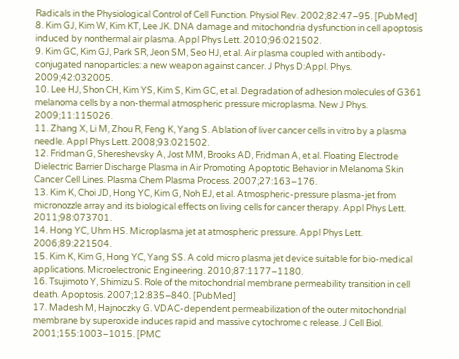Radicals in the Physiological Control of Cell Function. Physiol Rev. 2002;82:47–95. [PubMed]
8. Kim GJ, Kim W, Kim KT, Lee JK. DNA damage and mitochondria dysfunction in cell apoptosis induced by nonthermal air plasma. Appl Phys Lett. 2010;96:021502.
9. Kim GC, Kim GJ, Park SR, Jeon SM, Seo HJ, et al. Air plasma coupled with antibody-conjugated nanoparticles: a new weapon against cancer. J Phys D:Appl. Phys. 2009;42:032005.
10. Lee HJ, Shon CH, Kim YS, Kim S, Kim GC, et al. Degradation of adhesion molecules of G361 melanoma cells by a non-thermal atmospheric pressure microplasma. New J Phys. 2009;11:115026.
11. Zhang X, Li M, Zhou R, Feng K, Yang S. Ablation of liver cancer cells in vitro by a plasma needle. Appl Phys Lett. 2008;93:021502.
12. Fridman G, Shereshevsky A, Jost MM, Brooks AD, Fridman A, et al. Floating Electrode Dielectric Barrier Discharge Plasma in Air Promoting Apoptotic Behavior in Melanoma Skin Cancer Cell Lines. Plasma Chem Plasma Process. 2007;27:163–176.
13. Kim K, Choi JD, Hong YC, Kim G, Noh EJ, et al. Atmospheric-pressure plasma-jet from micronozzle array and its biological effects on living cells for cancer therapy. Appl Phys Lett. 2011;98:073701.
14. Hong YC, Uhm HS. Microplasma jet at atmospheric pressure. Appl Phys Lett. 2006;89:221504.
15. Kim K, Kim G, Hong YC, Yang SS. A cold micro plasma jet device suitable for bio-medical applications. Microelectronic Engineering. 2010;87:1177–1180.
16. Tsujimoto Y, Shimizu S. Role of the mitochondrial membrane permeability transition in cell death. Apoptosis. 2007;12:835–840. [PubMed]
17. Madesh M, Hajnoczky G. VDAC-dependent permeabilization of the outer mitochondrial membrane by superoxide induces rapid and massive cytochrome c release. J Cell Biol. 2001;155:1003–1015. [PMC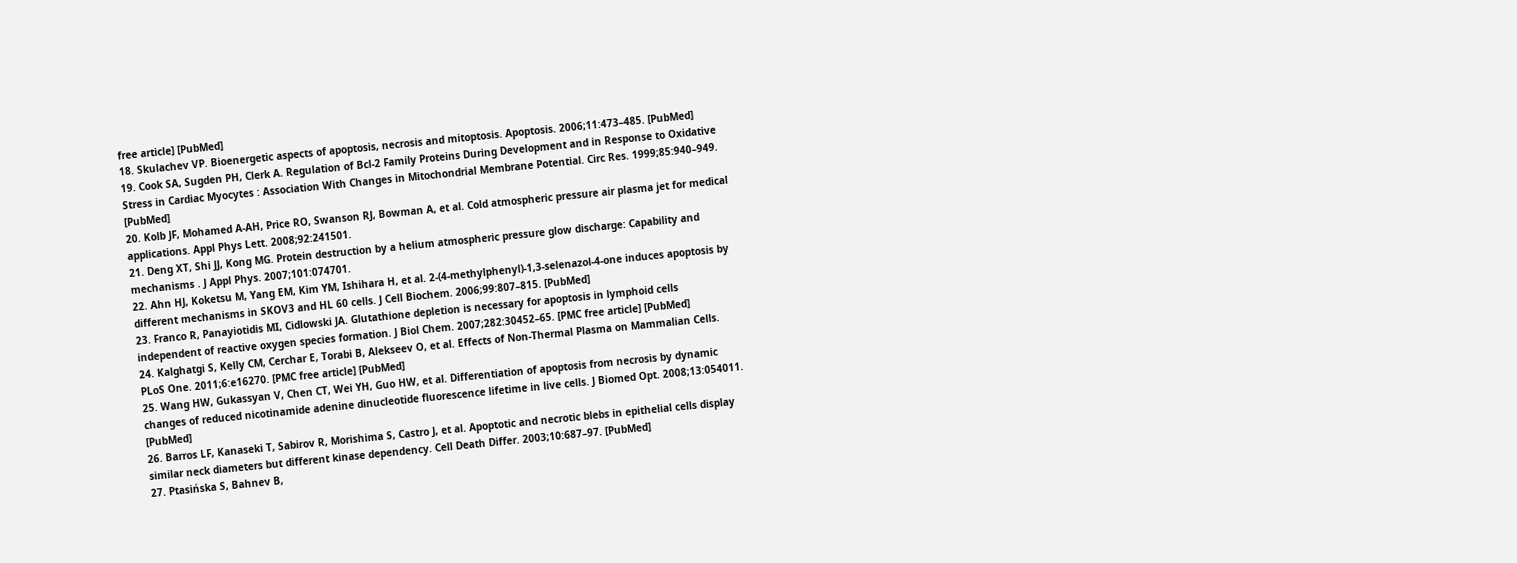free article] [PubMed]
18. Skulachev VP. Bioenergetic aspects of apoptosis, necrosis and mitoptosis. Apoptosis. 2006;11:473–485. [PubMed]
19. Cook SA, Sugden PH, Clerk A. Regulation of Bcl-2 Family Proteins During Development and in Response to Oxidative Stress in Cardiac Myocytes : Association With Changes in Mitochondrial Membrane Potential. Circ Res. 1999;85:940–949. [PubMed]
20. Kolb JF, Mohamed A-AH, Price RO, Swanson RJ, Bowman A, et al. Cold atmospheric pressure air plasma jet for medical applications. Appl Phys Lett. 2008;92:241501.
21. Deng XT, Shi JJ, Kong MG. Protein destruction by a helium atmospheric pressure glow discharge: Capability and mechanisms . J Appl Phys. 2007;101:074701.
22. Ahn HJ, Koketsu M, Yang EM, Kim YM, Ishihara H, et al. 2-(4-methylphenyl)-1,3-selenazol-4-one induces apoptosis by different mechanisms in SKOV3 and HL 60 cells. J Cell Biochem. 2006;99:807–815. [PubMed]
23. Franco R, Panayiotidis MI, Cidlowski JA. Glutathione depletion is necessary for apoptosis in lymphoid cells independent of reactive oxygen species formation. J Biol Chem. 2007;282:30452–65. [PMC free article] [PubMed]
24. Kalghatgi S, Kelly CM, Cerchar E, Torabi B, Alekseev O, et al. Effects of Non-Thermal Plasma on Mammalian Cells. PLoS One. 2011;6:e16270. [PMC free article] [PubMed]
25. Wang HW, Gukassyan V, Chen CT, Wei YH, Guo HW, et al. Differentiation of apoptosis from necrosis by dynamic changes of reduced nicotinamide adenine dinucleotide fluorescence lifetime in live cells. J Biomed Opt. 2008;13:054011. [PubMed]
26. Barros LF, Kanaseki T, Sabirov R, Morishima S, Castro J, et al. Apoptotic and necrotic blebs in epithelial cells display similar neck diameters but different kinase dependency. Cell Death Differ. 2003;10:687–97. [PubMed]
27. Ptasińska S, Bahnev B,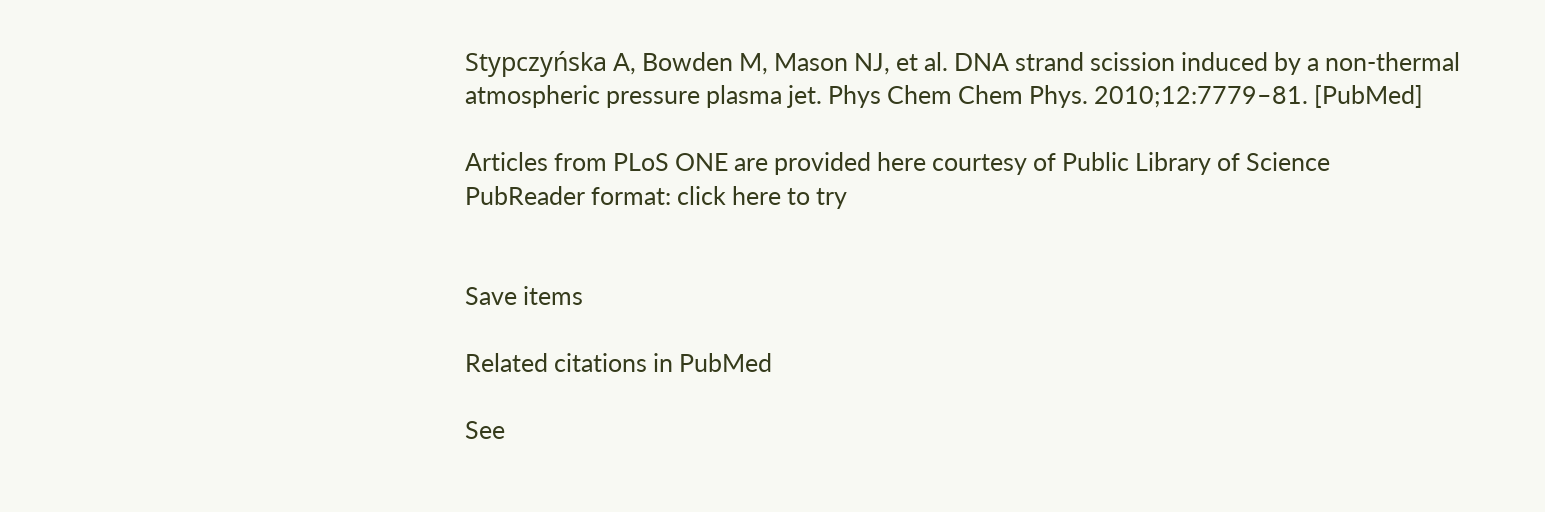Stypczyńska A, Bowden M, Mason NJ, et al. DNA strand scission induced by a non-thermal atmospheric pressure plasma jet. Phys Chem Chem Phys. 2010;12:7779–81. [PubMed]

Articles from PLoS ONE are provided here courtesy of Public Library of Science
PubReader format: click here to try


Save items

Related citations in PubMed

See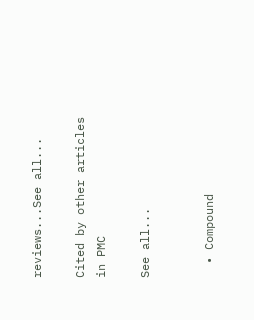reviews...See all...

Cited by other articles in PMC

See all...


  • Compound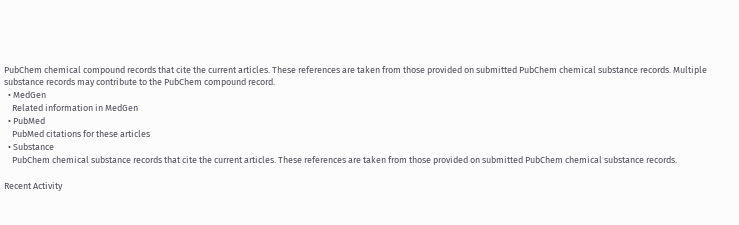PubChem chemical compound records that cite the current articles. These references are taken from those provided on submitted PubChem chemical substance records. Multiple substance records may contribute to the PubChem compound record.
  • MedGen
    Related information in MedGen
  • PubMed
    PubMed citations for these articles
  • Substance
    PubChem chemical substance records that cite the current articles. These references are taken from those provided on submitted PubChem chemical substance records.

Recent Activity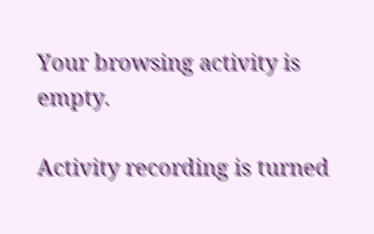Your browsing activity is empty.

Activity recording is turned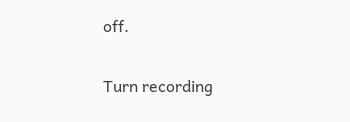off.

Turn recording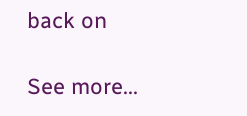back on

See more...